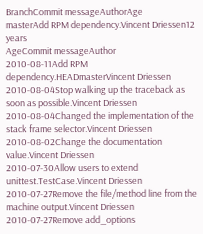BranchCommit messageAuthorAge
masterAdd RPM dependency.Vincent Driessen12 years
AgeCommit messageAuthor
2010-08-11Add RPM dependency.HEADmasterVincent Driessen
2010-08-04Stop walking up the traceback as soon as possible.Vincent Driessen
2010-08-04Changed the implementation of the stack frame selector.Vincent Driessen
2010-08-02Change the documentation value.Vincent Driessen
2010-07-30Allow users to extend unittest.TestCase.Vincent Driessen
2010-07-27Remove the file/method line from the machine output.Vincent Driessen
2010-07-27Remove add_options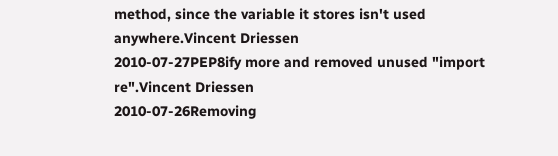method, since the variable it stores isn't used anywhere.Vincent Driessen
2010-07-27PEP8ify more and removed unused "import re".Vincent Driessen
2010-07-26Removing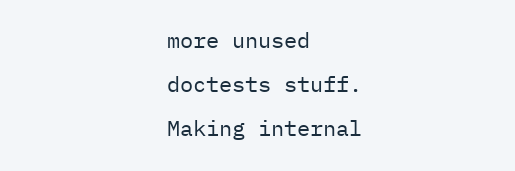more unused doctests stuff. Making internal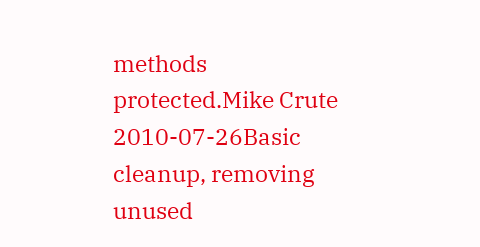methods protected.Mike Crute
2010-07-26Basic cleanup, removing unused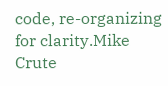code, re-organizing for clarity.Mike Crute